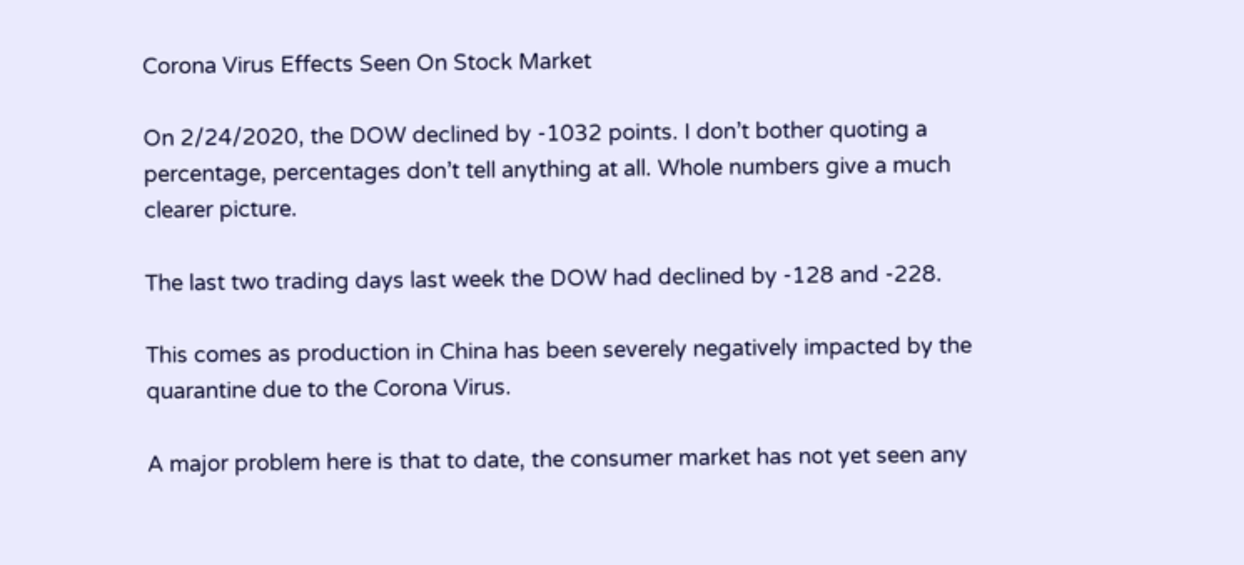Corona Virus Effects Seen On Stock Market

On 2/24/2020, the DOW declined by -1032 points. I don’t bother quoting a percentage, percentages don’t tell anything at all. Whole numbers give a much clearer picture.

The last two trading days last week the DOW had declined by -128 and -228.

This comes as production in China has been severely negatively impacted by the quarantine due to the Corona Virus.

A major problem here is that to date, the consumer market has not yet seen any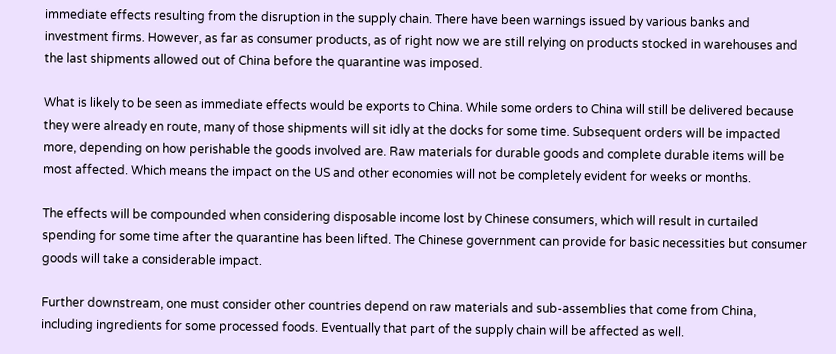immediate effects resulting from the disruption in the supply chain. There have been warnings issued by various banks and investment firms. However, as far as consumer products, as of right now we are still relying on products stocked in warehouses and the last shipments allowed out of China before the quarantine was imposed.

What is likely to be seen as immediate effects would be exports to China. While some orders to China will still be delivered because they were already en route, many of those shipments will sit idly at the docks for some time. Subsequent orders will be impacted more, depending on how perishable the goods involved are. Raw materials for durable goods and complete durable items will be most affected. Which means the impact on the US and other economies will not be completely evident for weeks or months.

The effects will be compounded when considering disposable income lost by Chinese consumers, which will result in curtailed spending for some time after the quarantine has been lifted. The Chinese government can provide for basic necessities but consumer goods will take a considerable impact.

Further downstream, one must consider other countries depend on raw materials and sub-assemblies that come from China, including ingredients for some processed foods. Eventually that part of the supply chain will be affected as well.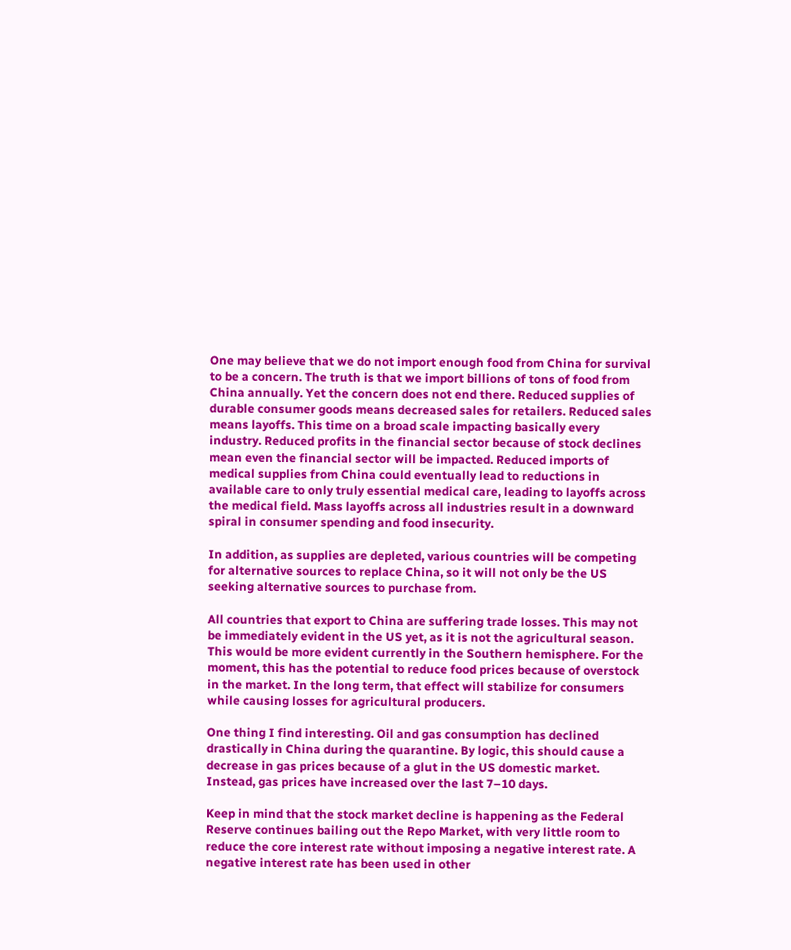One may believe that we do not import enough food from China for survival to be a concern. The truth is that we import billions of tons of food from China annually. Yet the concern does not end there. Reduced supplies of durable consumer goods means decreased sales for retailers. Reduced sales means layoffs. This time on a broad scale impacting basically every industry. Reduced profits in the financial sector because of stock declines mean even the financial sector will be impacted. Reduced imports of medical supplies from China could eventually lead to reductions in available care to only truly essential medical care, leading to layoffs across the medical field. Mass layoffs across all industries result in a downward spiral in consumer spending and food insecurity.

In addition, as supplies are depleted, various countries will be competing for alternative sources to replace China, so it will not only be the US seeking alternative sources to purchase from.

All countries that export to China are suffering trade losses. This may not be immediately evident in the US yet, as it is not the agricultural season. This would be more evident currently in the Southern hemisphere. For the moment, this has the potential to reduce food prices because of overstock in the market. In the long term, that effect will stabilize for consumers while causing losses for agricultural producers.

One thing I find interesting. Oil and gas consumption has declined drastically in China during the quarantine. By logic, this should cause a decrease in gas prices because of a glut in the US domestic market. Instead, gas prices have increased over the last 7–10 days.

Keep in mind that the stock market decline is happening as the Federal Reserve continues bailing out the Repo Market, with very little room to reduce the core interest rate without imposing a negative interest rate. A negative interest rate has been used in other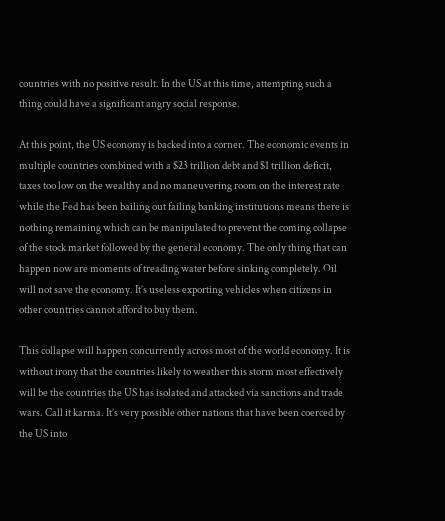countries with no positive result. In the US at this time, attempting such a thing could have a significant angry social response.

At this point, the US economy is backed into a corner. The economic events in multiple countries combined with a $23 trillion debt and $1 trillion deficit, taxes too low on the wealthy and no maneuvering room on the interest rate while the Fed has been bailing out failing banking institutions means there is nothing remaining which can be manipulated to prevent the coming collapse of the stock market followed by the general economy. The only thing that can happen now are moments of treading water before sinking completely. Oil will not save the economy. It’s useless exporting vehicles when citizens in other countries cannot afford to buy them.

This collapse will happen concurrently across most of the world economy. It is without irony that the countries likely to weather this storm most effectively will be the countries the US has isolated and attacked via sanctions and trade wars. Call it karma. It’s very possible other nations that have been coerced by the US into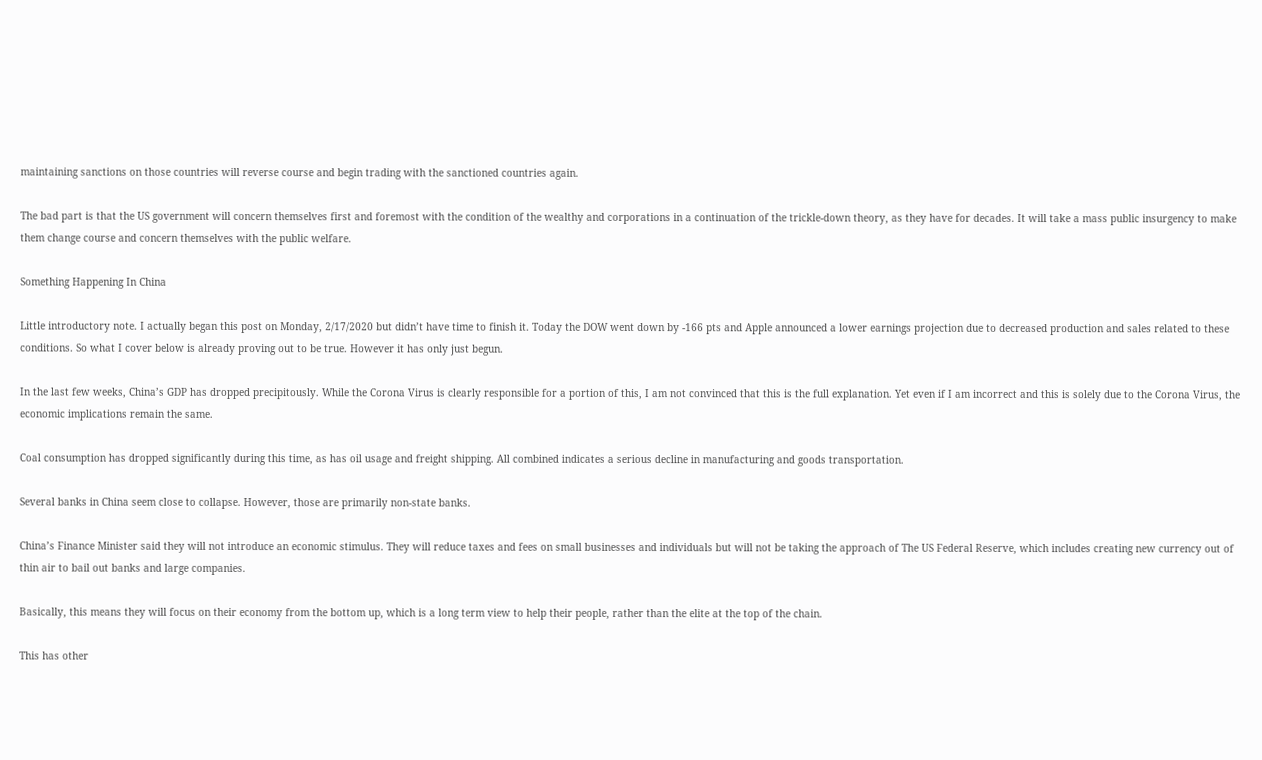maintaining sanctions on those countries will reverse course and begin trading with the sanctioned countries again.

The bad part is that the US government will concern themselves first and foremost with the condition of the wealthy and corporations in a continuation of the trickle-down theory, as they have for decades. It will take a mass public insurgency to make them change course and concern themselves with the public welfare.

Something Happening In China

Little introductory note. I actually began this post on Monday, 2/17/2020 but didn’t have time to finish it. Today the DOW went down by -166 pts and Apple announced a lower earnings projection due to decreased production and sales related to these conditions. So what I cover below is already proving out to be true. However it has only just begun.

In the last few weeks, China’s GDP has dropped precipitously. While the Corona Virus is clearly responsible for a portion of this, I am not convinced that this is the full explanation. Yet even if I am incorrect and this is solely due to the Corona Virus, the economic implications remain the same.

Coal consumption has dropped significantly during this time, as has oil usage and freight shipping. All combined indicates a serious decline in manufacturing and goods transportation.

Several banks in China seem close to collapse. However, those are primarily non-state banks.

China’s Finance Minister said they will not introduce an economic stimulus. They will reduce taxes and fees on small businesses and individuals but will not be taking the approach of The US Federal Reserve, which includes creating new currency out of thin air to bail out banks and large companies.

Basically, this means they will focus on their economy from the bottom up, which is a long term view to help their people, rather than the elite at the top of the chain.

This has other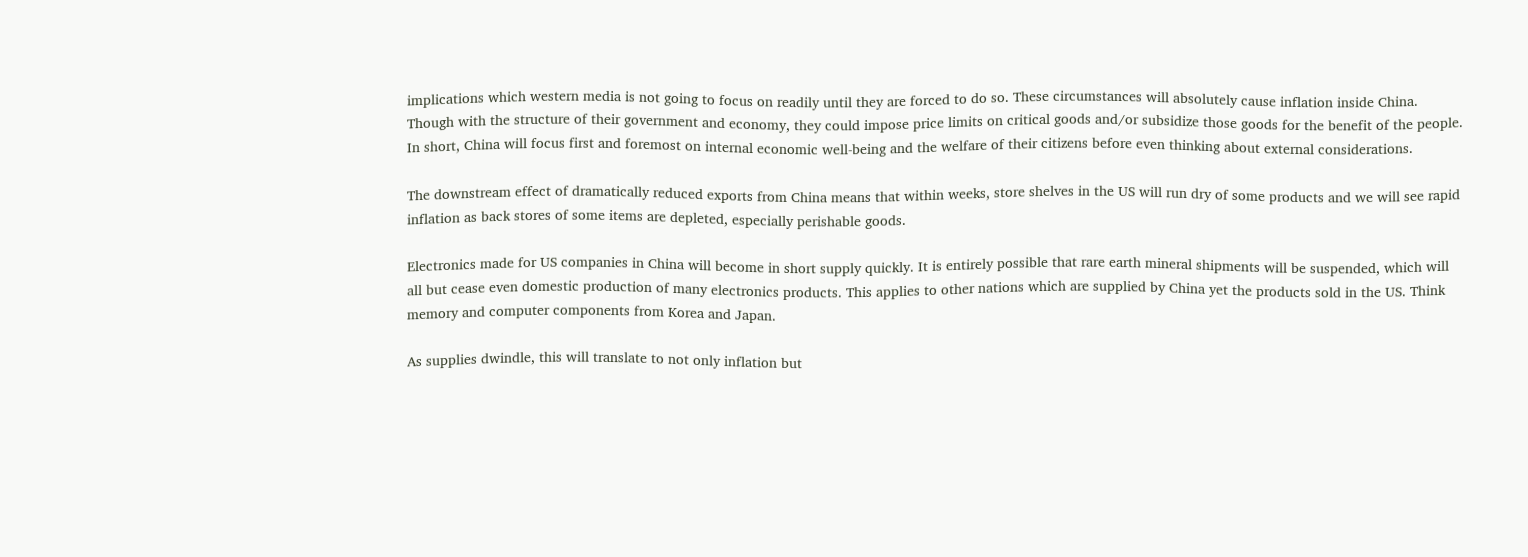implications which western media is not going to focus on readily until they are forced to do so. These circumstances will absolutely cause inflation inside China. Though with the structure of their government and economy, they could impose price limits on critical goods and/or subsidize those goods for the benefit of the people. In short, China will focus first and foremost on internal economic well-being and the welfare of their citizens before even thinking about external considerations.

The downstream effect of dramatically reduced exports from China means that within weeks, store shelves in the US will run dry of some products and we will see rapid inflation as back stores of some items are depleted, especially perishable goods.

Electronics made for US companies in China will become in short supply quickly. It is entirely possible that rare earth mineral shipments will be suspended, which will all but cease even domestic production of many electronics products. This applies to other nations which are supplied by China yet the products sold in the US. Think memory and computer components from Korea and Japan.

As supplies dwindle, this will translate to not only inflation but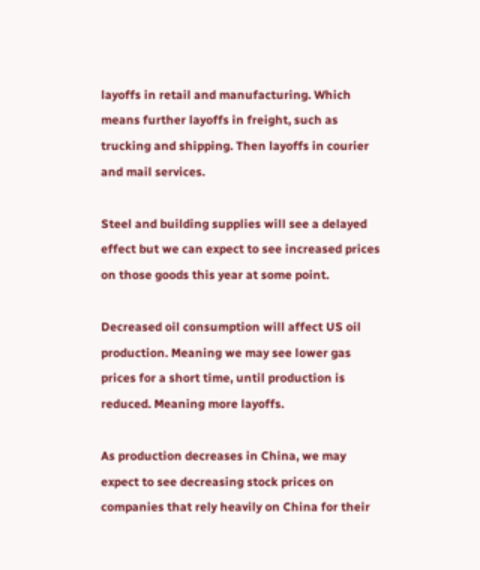layoffs in retail and manufacturing. Which means further layoffs in freight, such as trucking and shipping. Then layoffs in courier and mail services.

Steel and building supplies will see a delayed effect but we can expect to see increased prices on those goods this year at some point.

Decreased oil consumption will affect US oil production. Meaning we may see lower gas prices for a short time, until production is reduced. Meaning more layoffs.

As production decreases in China, we may expect to see decreasing stock prices on companies that rely heavily on China for their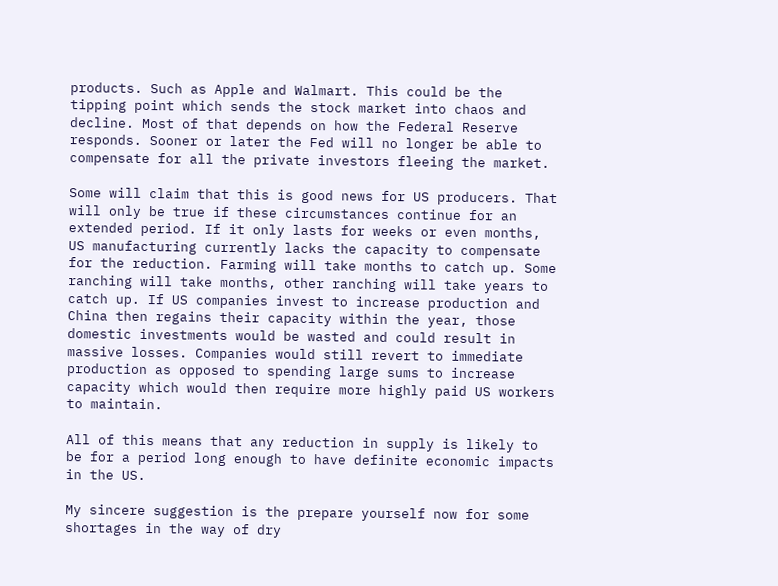products. Such as Apple and Walmart. This could be the tipping point which sends the stock market into chaos and decline. Most of that depends on how the Federal Reserve responds. Sooner or later the Fed will no longer be able to compensate for all the private investors fleeing the market.

Some will claim that this is good news for US producers. That will only be true if these circumstances continue for an extended period. If it only lasts for weeks or even months, US manufacturing currently lacks the capacity to compensate for the reduction. Farming will take months to catch up. Some ranching will take months, other ranching will take years to catch up. If US companies invest to increase production and China then regains their capacity within the year, those domestic investments would be wasted and could result in massive losses. Companies would still revert to immediate production as opposed to spending large sums to increase capacity which would then require more highly paid US workers to maintain.

All of this means that any reduction in supply is likely to be for a period long enough to have definite economic impacts in the US.

My sincere suggestion is the prepare yourself now for some shortages in the way of dry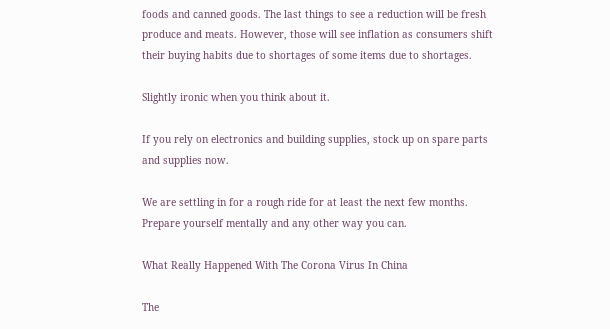foods and canned goods. The last things to see a reduction will be fresh produce and meats. However, those will see inflation as consumers shift their buying habits due to shortages of some items due to shortages.

Slightly ironic when you think about it.

If you rely on electronics and building supplies, stock up on spare parts and supplies now.

We are settling in for a rough ride for at least the next few months. Prepare yourself mentally and any other way you can.

What Really Happened With The Corona Virus In China

The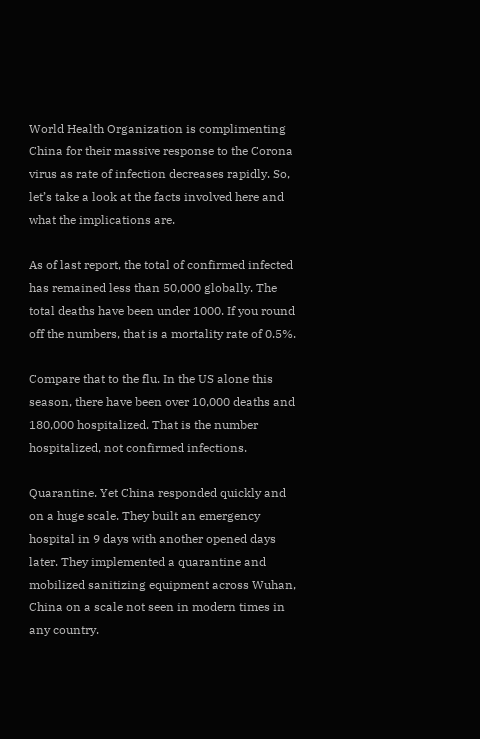World Health Organization is complimenting China for their massive response to the Corona virus as rate of infection decreases rapidly. So, let’s take a look at the facts involved here and what the implications are.

As of last report, the total of confirmed infected has remained less than 50,000 globally. The total deaths have been under 1000. If you round off the numbers, that is a mortality rate of 0.5%.

Compare that to the flu. In the US alone this season, there have been over 10,000 deaths and 180,000 hospitalized. That is the number hospitalized, not confirmed infections.

Quarantine. Yet China responded quickly and on a huge scale. They built an emergency hospital in 9 days with another opened days later. They implemented a quarantine and mobilized sanitizing equipment across Wuhan, China on a scale not seen in modern times in any country.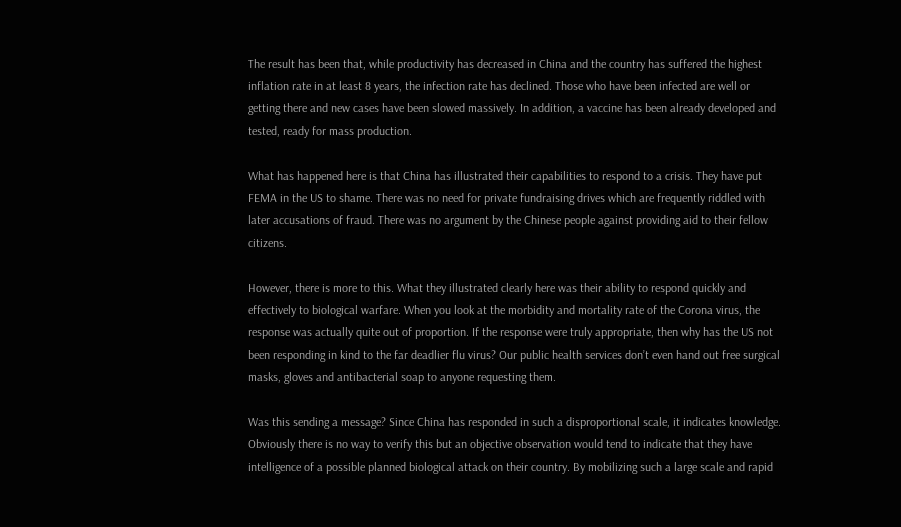The result has been that, while productivity has decreased in China and the country has suffered the highest inflation rate in at least 8 years, the infection rate has declined. Those who have been infected are well or getting there and new cases have been slowed massively. In addition, a vaccine has been already developed and tested, ready for mass production.

What has happened here is that China has illustrated their capabilities to respond to a crisis. They have put FEMA in the US to shame. There was no need for private fundraising drives which are frequently riddled with later accusations of fraud. There was no argument by the Chinese people against providing aid to their fellow citizens.

However, there is more to this. What they illustrated clearly here was their ability to respond quickly and effectively to biological warfare. When you look at the morbidity and mortality rate of the Corona virus, the response was actually quite out of proportion. If the response were truly appropriate, then why has the US not been responding in kind to the far deadlier flu virus? Our public health services don’t even hand out free surgical masks, gloves and antibacterial soap to anyone requesting them.

Was this sending a message? Since China has responded in such a disproportional scale, it indicates knowledge. Obviously there is no way to verify this but an objective observation would tend to indicate that they have intelligence of a possible planned biological attack on their country. By mobilizing such a large scale and rapid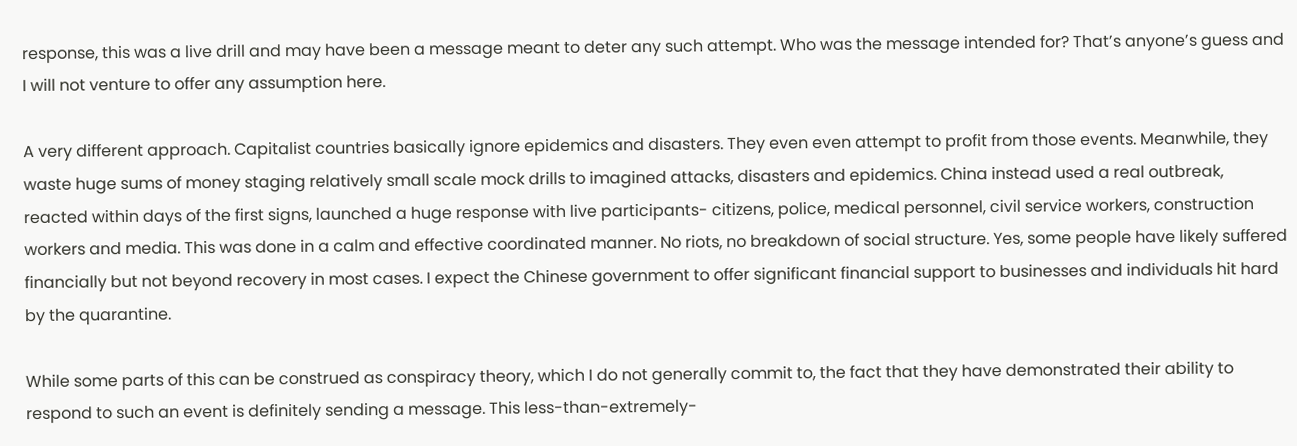response, this was a live drill and may have been a message meant to deter any such attempt. Who was the message intended for? That’s anyone’s guess and I will not venture to offer any assumption here.

A very different approach. Capitalist countries basically ignore epidemics and disasters. They even even attempt to profit from those events. Meanwhile, they waste huge sums of money staging relatively small scale mock drills to imagined attacks, disasters and epidemics. China instead used a real outbreak, reacted within days of the first signs, launched a huge response with live participants- citizens, police, medical personnel, civil service workers, construction workers and media. This was done in a calm and effective coordinated manner. No riots, no breakdown of social structure. Yes, some people have likely suffered financially but not beyond recovery in most cases. I expect the Chinese government to offer significant financial support to businesses and individuals hit hard by the quarantine.

While some parts of this can be construed as conspiracy theory, which I do not generally commit to, the fact that they have demonstrated their ability to respond to such an event is definitely sending a message. This less-than-extremely-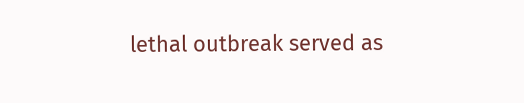lethal outbreak served as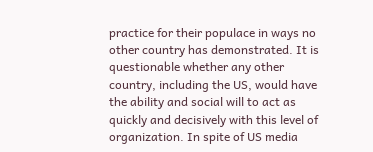practice for their populace in ways no other country has demonstrated. It is questionable whether any other country, including the US, would have the ability and social will to act as quickly and decisively with this level of organization. In spite of US media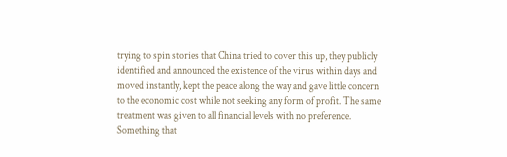trying to spin stories that China tried to cover this up, they publicly identified and announced the existence of the virus within days and moved instantly, kept the peace along the way and gave little concern to the economic cost while not seeking any form of profit. The same treatment was given to all financial levels with no preference. Something that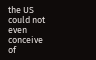the US could not even conceive of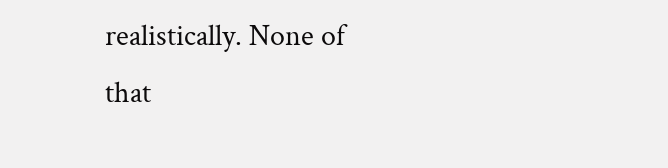realistically. None of that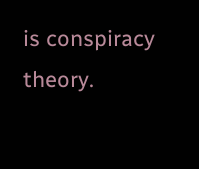is conspiracy theory.